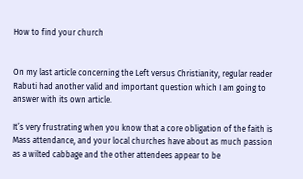How to find your church


On my last article concerning the Left versus Christianity, regular reader Rabuti had another valid and important question which I am going to answer with its own article.

It’s very frustrating when you know that a core obligation of the faith is Mass attendance, and your local churches have about as much passion as a wilted cabbage and the other attendees appear to be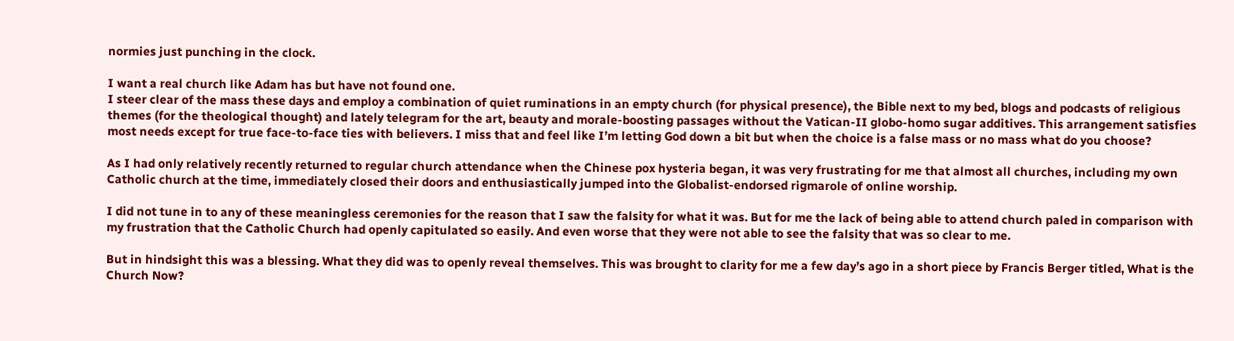normies just punching in the clock.

I want a real church like Adam has but have not found one.
I steer clear of the mass these days and employ a combination of quiet ruminations in an empty church (for physical presence), the Bible next to my bed, blogs and podcasts of religious themes (for the theological thought) and lately telegram for the art, beauty and morale-boosting passages without the Vatican-II globo-homo sugar additives. This arrangement satisfies most needs except for true face-to-face ties with believers. I miss that and feel like I’m letting God down a bit but when the choice is a false mass or no mass what do you choose?

As I had only relatively recently returned to regular church attendance when the Chinese pox hysteria began, it was very frustrating for me that almost all churches, including my own Catholic church at the time, immediately closed their doors and enthusiastically jumped into the Globalist-endorsed rigmarole of online worship.

I did not tune in to any of these meaningless ceremonies for the reason that I saw the falsity for what it was. But for me the lack of being able to attend church paled in comparison with my frustration that the Catholic Church had openly capitulated so easily. And even worse that they were not able to see the falsity that was so clear to me.

But in hindsight this was a blessing. What they did was to openly reveal themselves. This was brought to clarity for me a few day’s ago in a short piece by Francis Berger titled, What is the Church Now?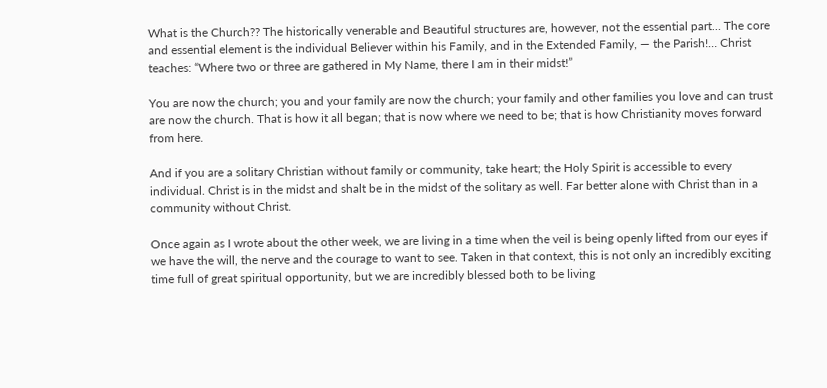What is the Church?? The historically venerable and Beautiful structures are, however, not the essential part… The core and essential element is the individual Believer within his Family, and in the Extended Family, — the Parish!… Christ teaches: “Where two or three are gathered in My Name, there I am in their midst!”

You are now the church; you and your family are now the church; your family and other families you love and can trust are now the church. That is how it all began; that is now where we need to be; that is how Christianity moves forward from here.

And if you are a solitary Christian without family or community, take heart; the Holy Spirit is accessible to every individual. Christ is in the midst and shalt be in the midst of the solitary as well. Far better alone with Christ than in a community without Christ.

Once again as I wrote about the other week, we are living in a time when the veil is being openly lifted from our eyes if we have the will, the nerve and the courage to want to see. Taken in that context, this is not only an incredibly exciting time full of great spiritual opportunity, but we are incredibly blessed both to be living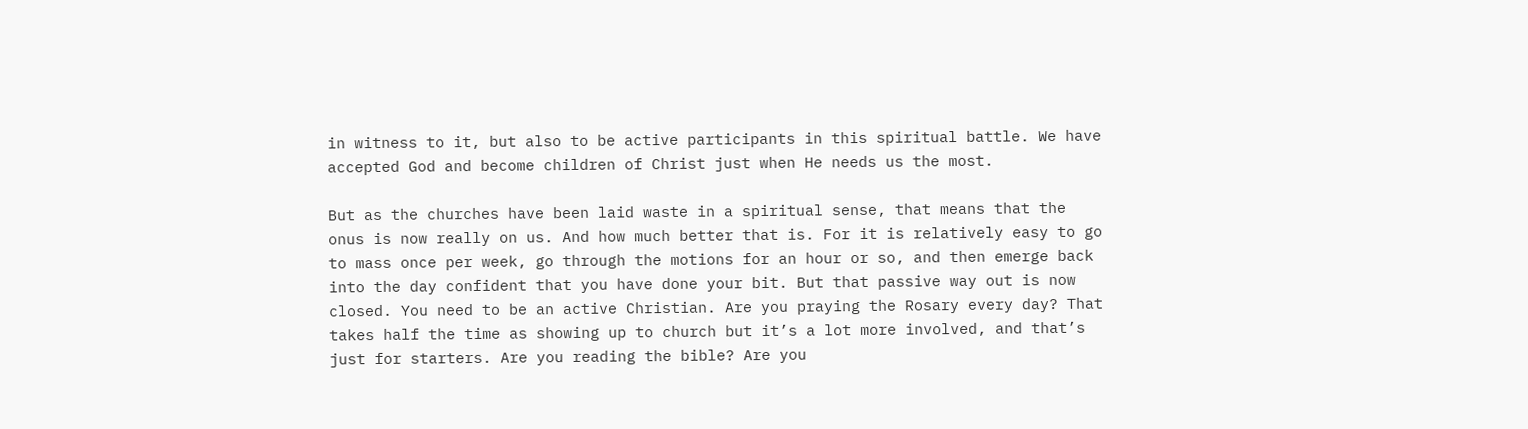in witness to it, but also to be active participants in this spiritual battle. We have accepted God and become children of Christ just when He needs us the most.

But as the churches have been laid waste in a spiritual sense, that means that the onus is now really on us. And how much better that is. For it is relatively easy to go to mass once per week, go through the motions for an hour or so, and then emerge back into the day confident that you have done your bit. But that passive way out is now closed. You need to be an active Christian. Are you praying the Rosary every day? That takes half the time as showing up to church but it’s a lot more involved, and that’s just for starters. Are you reading the bible? Are you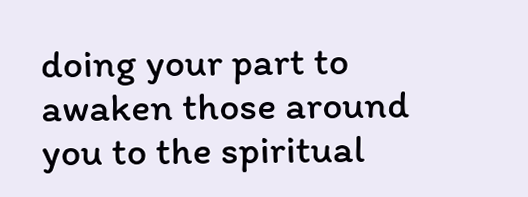doing your part to awaken those around you to the spiritual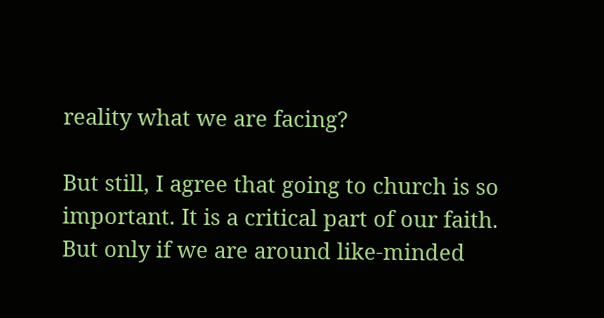reality what we are facing?

But still, I agree that going to church is so important. It is a critical part of our faith. But only if we are around like-minded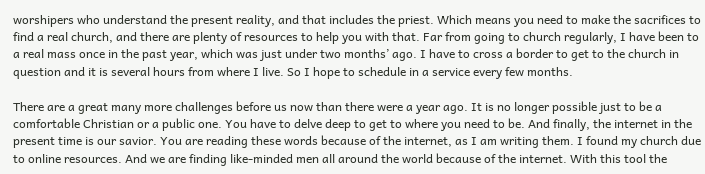worshipers who understand the present reality, and that includes the priest. Which means you need to make the sacrifices to find a real church, and there are plenty of resources to help you with that. Far from going to church regularly, I have been to a real mass once in the past year, which was just under two months’ ago. I have to cross a border to get to the church in question and it is several hours from where I live. So I hope to schedule in a service every few months.

There are a great many more challenges before us now than there were a year ago. It is no longer possible just to be a comfortable Christian or a public one. You have to delve deep to get to where you need to be. And finally, the internet in the present time is our savior. You are reading these words because of the internet, as I am writing them. I found my church due to online resources. And we are finding like-minded men all around the world because of the internet. With this tool the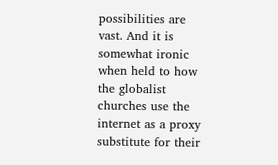possibilities are vast. And it is somewhat ironic when held to how the globalist churches use the internet as a proxy substitute for their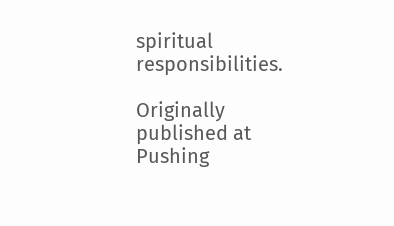spiritual responsibilities.

Originally published at Pushing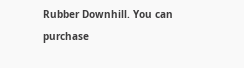Rubber Downhill. You can purchase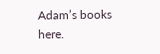Adam’s books here.